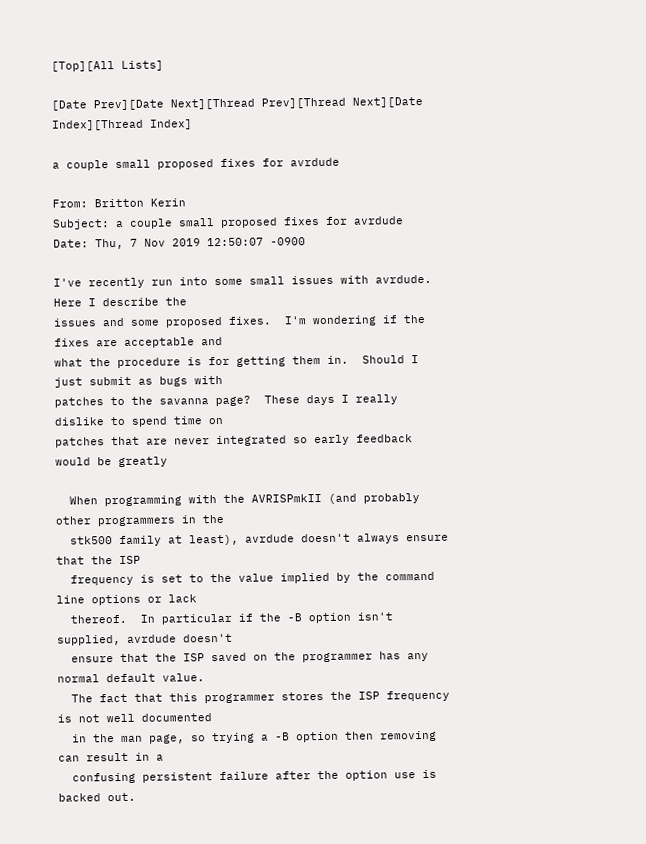[Top][All Lists]

[Date Prev][Date Next][Thread Prev][Thread Next][Date Index][Thread Index]

a couple small proposed fixes for avrdude

From: Britton Kerin
Subject: a couple small proposed fixes for avrdude
Date: Thu, 7 Nov 2019 12:50:07 -0900

I've recently run into some small issues with avrdude.  Here I describe the
issues and some proposed fixes.  I'm wondering if the fixes are acceptable and
what the procedure is for getting them in.  Should I just submit as bugs with
patches to the savanna page?  These days I really dislike to spend time on
patches that are never integrated so early feedback would be greatly

  When programming with the AVRISPmkII (and probably other programmers in the
  stk500 family at least), avrdude doesn't always ensure that the ISP
  frequency is set to the value implied by the command line options or lack
  thereof.  In particular if the -B option isn't supplied, avrdude doesn't
  ensure that the ISP saved on the programmer has any normal default value.
  The fact that this programmer stores the ISP frequency is not well documented
  in the man page, so trying a -B option then removing can result in a
  confusing persistent failure after the option use is backed out.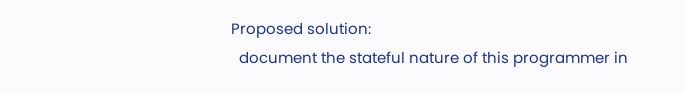Proposed solution:
  document the stateful nature of this programmer in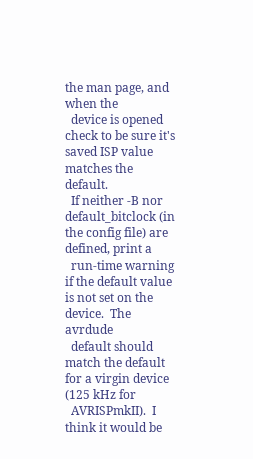the man page, and when the
  device is opened check to be sure it's saved ISP value matches the default.
  If neither -B nor default_bitclock (in the config file) are defined, print a
  run-time warning if the default value is not set on the device.  The avrdude
  default should match the default for a virgin device (125 kHz for
  AVRISPmkII).  I think it would be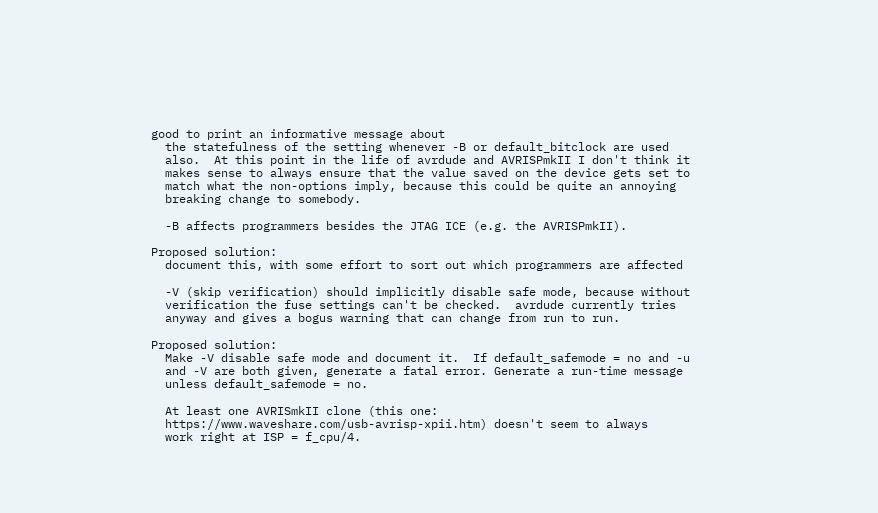good to print an informative message about
  the statefulness of the setting whenever -B or default_bitclock are used
  also.  At this point in the life of avrdude and AVRISPmkII I don't think it
  makes sense to always ensure that the value saved on the device gets set to
  match what the non-options imply, because this could be quite an annoying
  breaking change to somebody.

  -B affects programmers besides the JTAG ICE (e.g. the AVRISPmkII).

Proposed solution:
  document this, with some effort to sort out which programmers are affected

  -V (skip verification) should implicitly disable safe mode, because without
  verification the fuse settings can't be checked.  avrdude currently tries
  anyway and gives a bogus warning that can change from run to run.

Proposed solution:
  Make -V disable safe mode and document it.  If default_safemode = no and -u
  and -V are both given, generate a fatal error. Generate a run-time message
  unless default_safemode = no.

  At least one AVRISmkII clone (this one:
  https://www.waveshare.com/usb-avrisp-xpii.htm) doesn't seem to always
  work right at ISP = f_cpu/4.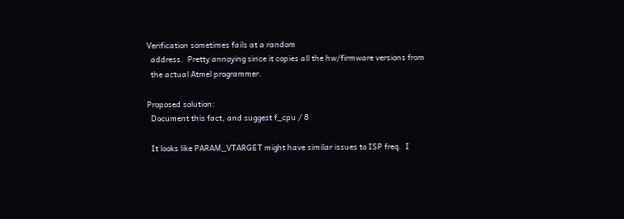Verification sometimes fails at a random
  address.  Pretty annoying since it copies all the hw/firmware versions from
  the actual Atmel programmer.

Proposed solution:
  Document this fact, and suggest f_cpu / 8

  It looks like PARAM_VTARGET might have similar issues to ISP freq.  I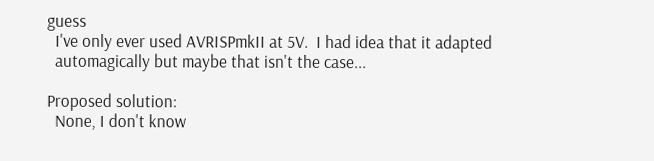guess
  I've only ever used AVRISPmkII at 5V.  I had idea that it adapted
  automagically but maybe that isn't the case...

Proposed solution:
  None, I don't know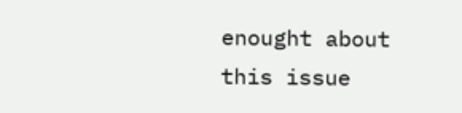enought about this issue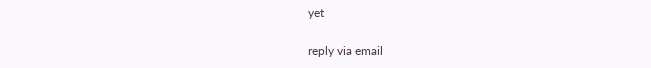yet

reply via email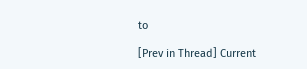to

[Prev in Thread] Current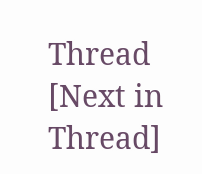Thread [Next in Thread]